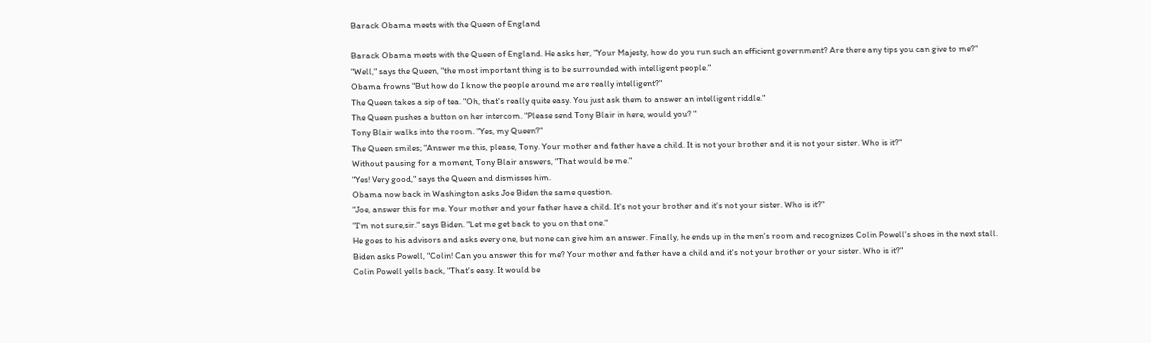Barack Obama meets with the Queen of England

Barack Obama meets with the Queen of England. He asks her, "Your Majesty, how do you run such an efficient government? Are there any tips you can give to me?"
"Well," says the Queen, "the most important thing is to be surrounded with intelligent people."
Obama frowns "But how do I know the people around me are really intelligent?"
The Queen takes a sip of tea. "Oh, that's really quite easy. You just ask them to answer an intelligent riddle."
The Queen pushes a button on her intercom. "Please send Tony Blair in here, would you? "
Tony Blair walks into the room. "Yes, my Queen?"
The Queen smiles; "Answer me this, please, Tony. Your mother and father have a child. It is not your brother and it is not your sister. Who is it?"
Without pausing for a moment, Tony Blair answers, "That would be me."
"Yes! Very good," says the Queen and dismisses him.
Obama now back in Washington asks Joe Biden the same question.
"Joe, answer this for me. Your mother and your father have a child. It's not your brother and it's not your sister. Who is it?"
"I'm not sure,sir." says Biden. "Let me get back to you on that one."
He goes to his advisors and asks every one, but none can give him an answer. Finally, he ends up in the men's room and recognizes Colin Powell's shoes in the next stall.
Biden asks Powell, "Colin! Can you answer this for me? Your mother and father have a child and it's not your brother or your sister. Who is it?"
Colin Powell yells back, "That's easy. It would be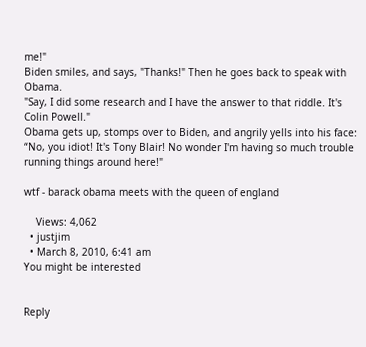me!"
Biden smiles, and says, "Thanks!" Then he goes back to speak with Obama.
"Say, I did some research and I have the answer to that riddle. It's Colin Powell."
Obama gets up, stomps over to Biden, and angrily yells into his face:
“No, you idiot! It's Tony Blair! No wonder I'm having so much trouble running things around here!"

wtf - barack obama meets with the queen of england

    Views: 4,062
  • justjim
  • March 8, 2010, 6:41 am
You might be interested


Reply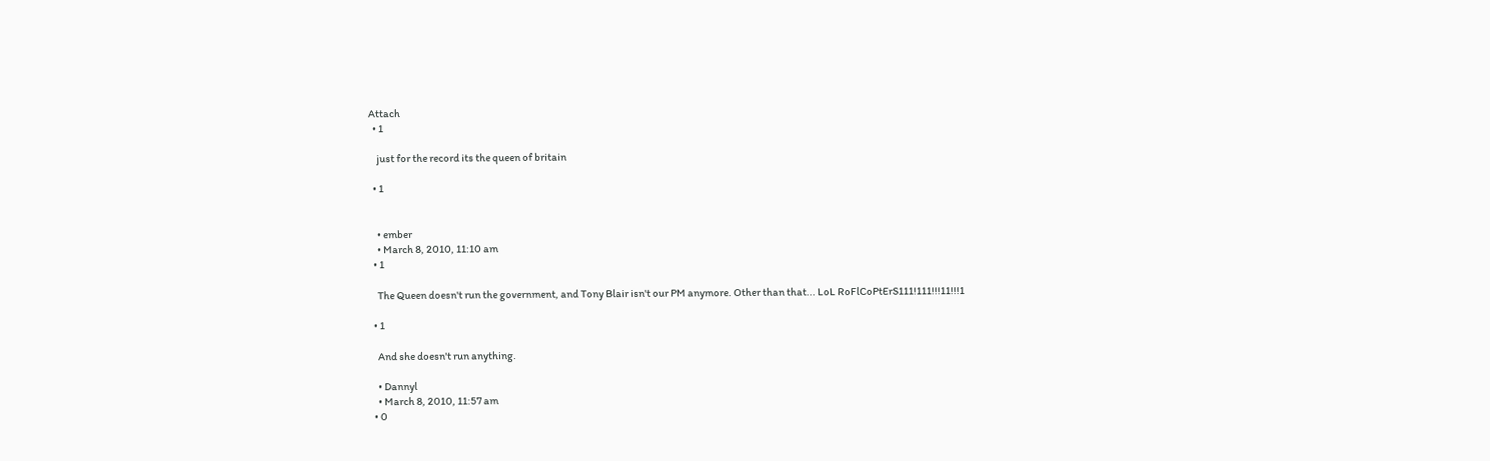Attach
  • 1

    just for the record its the queen of britain

  • 1


    • ember
    • March 8, 2010, 11:10 am
  • 1

    The Queen doesn't run the government, and Tony Blair isn't our PM anymore. Other than that... LoL RoFlCoPtErS111!111!!!11!!!1

  • 1

    And she doesn't run anything.

    • Dannyl
    • March 8, 2010, 11:57 am
  • 0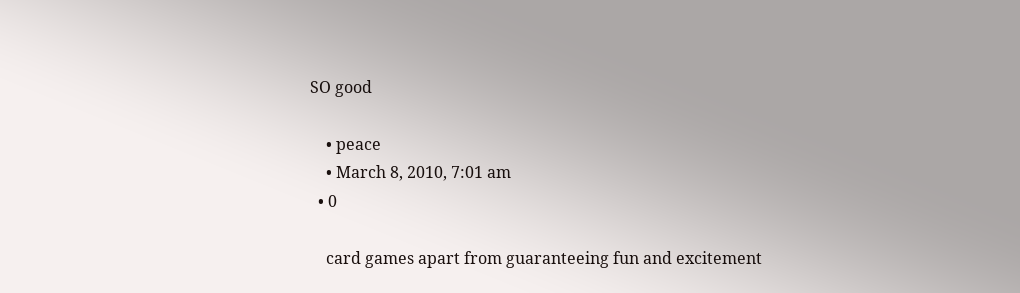SO good

    • peace
    • March 8, 2010, 7:01 am
  • 0

    card games apart from guaranteeing fun and excitement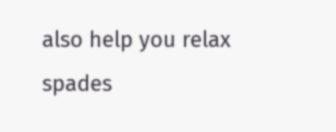also help you relax spades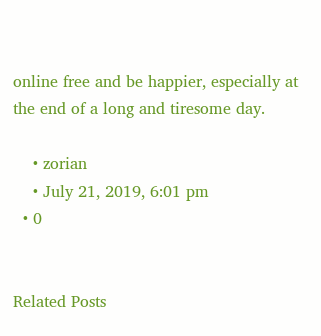online free and be happier, especially at the end of a long and tiresome day.

    • zorian
    • July 21, 2019, 6:01 pm
  • 0


Related Posts